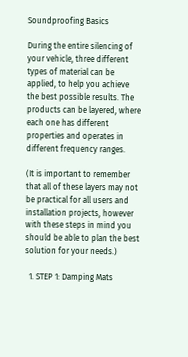Soundproofing Basics

During the entire silencing of your vehicle, three different types of material can be applied, to help you achieve the best possible results. The products can be layered, where each one has different properties and operates in different frequency ranges.

(It is important to remember that all of these layers may not be practical for all users and installation projects, however with these steps in mind you should be able to plan the best solution for your needs.)

  1. STEP 1: Damping Mats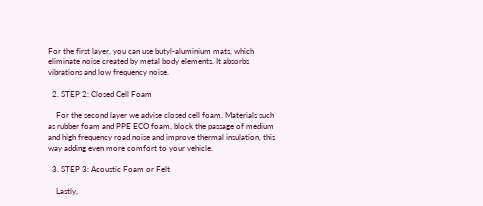For the first layer, you can use butyl-aluminium mats, which eliminate noise created by metal body elements. It absorbs vibrations and low frequency noise.

  2. STEP 2: Closed Cell Foam

    For the second layer we advise closed cell foam. Materials such as rubber foam and PPE ECO foam, block the passage of medium and high frequency road noise and improve thermal insulation, this way adding even more comfort to your vehicle.

  3. STEP 3: Acoustic Foam or Felt

    Lastly,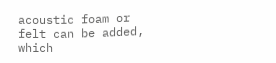acoustic foam or felt can be added, which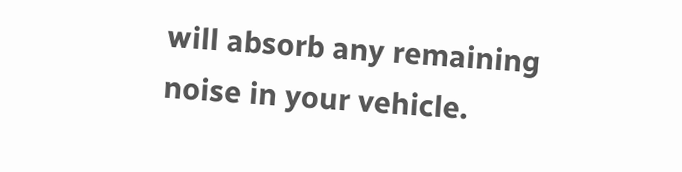will absorb any remaining noise in your vehicle.